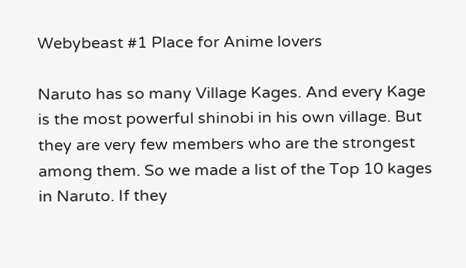Webybeast #1 Place for Anime lovers

Naruto has so many Village Kages. And every Kage is the most powerful shinobi in his own village. But they are very few members who are the strongest among them. So we made a list of the Top 10 kages in Naruto. If they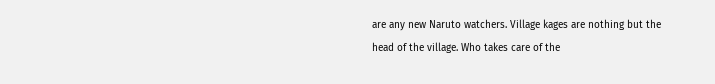are any new Naruto watchers. Village kages are nothing but the head of the village. Who takes care of the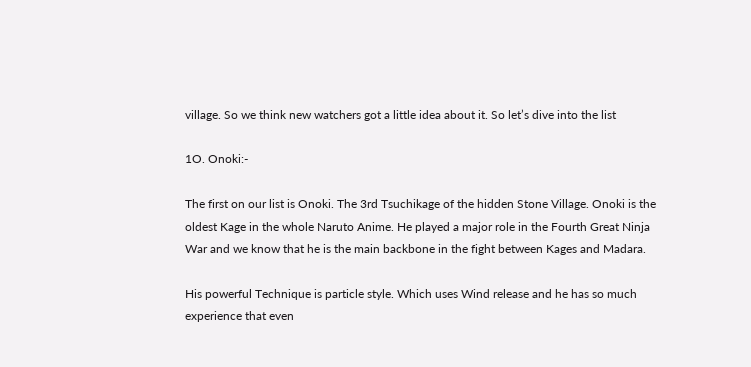village. So we think new watchers got a little idea about it. So let’s dive into the list

1O. Onoki:-

The first on our list is Onoki. The 3rd Tsuchikage of the hidden Stone Village. Onoki is the oldest Kage in the whole Naruto Anime. He played a major role in the Fourth Great Ninja War and we know that he is the main backbone in the fight between Kages and Madara.

His powerful Technique is particle style. Which uses Wind release and he has so much experience that even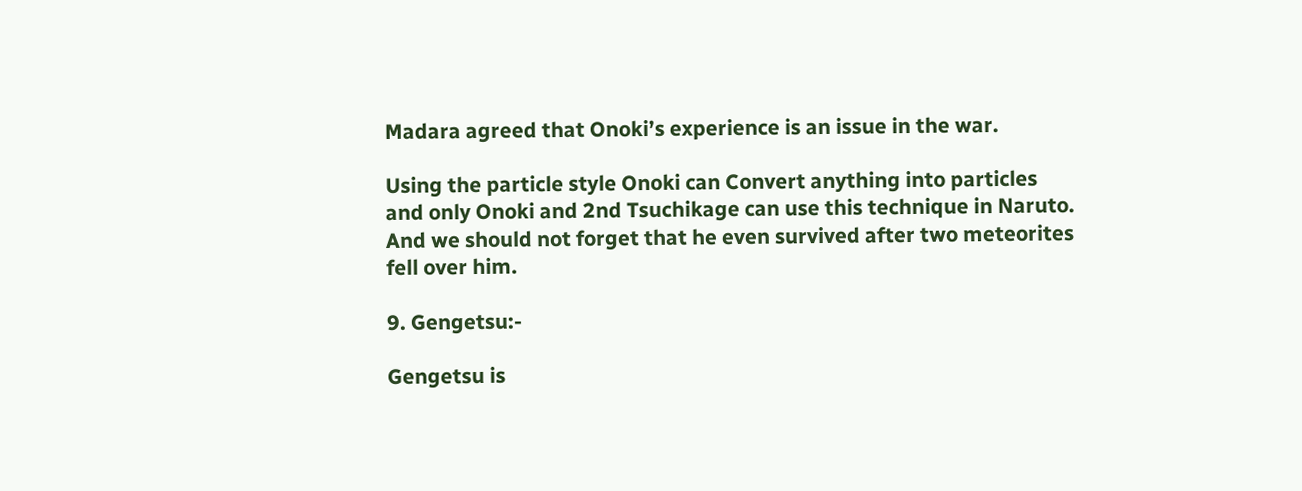Madara agreed that Onoki’s experience is an issue in the war.

Using the particle style Onoki can Convert anything into particles and only Onoki and 2nd Tsuchikage can use this technique in Naruto. And we should not forget that he even survived after two meteorites fell over him.

9. Gengetsu:-

Gengetsu is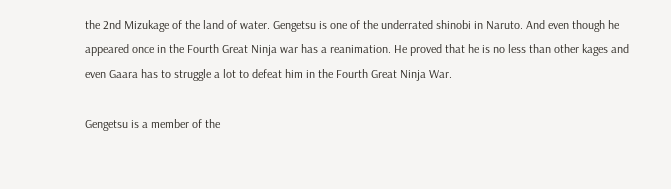the 2nd Mizukage of the land of water. Gengetsu is one of the underrated shinobi in Naruto. And even though he appeared once in the Fourth Great Ninja war has a reanimation. He proved that he is no less than other kages and even Gaara has to struggle a lot to defeat him in the Fourth Great Ninja War.

Gengetsu is a member of the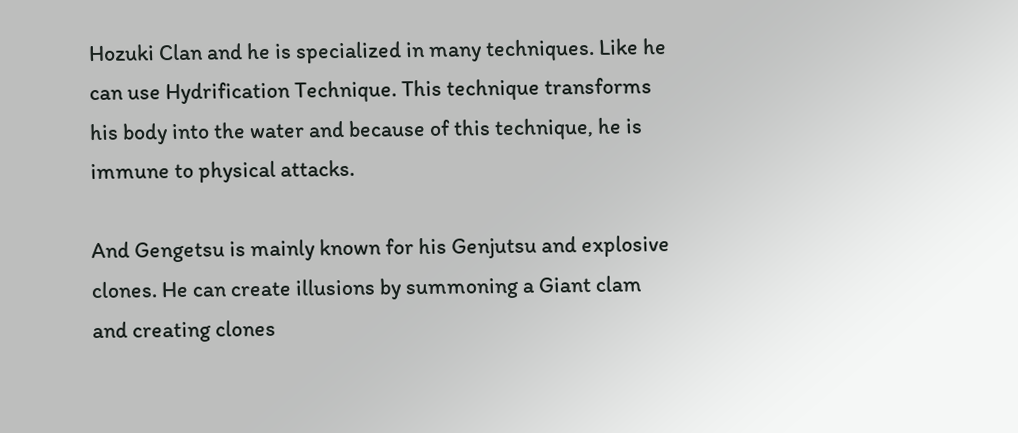Hozuki Clan and he is specialized in many techniques. Like he can use Hydrification Technique. This technique transforms his body into the water and because of this technique, he is immune to physical attacks.

And Gengetsu is mainly known for his Genjutsu and explosive clones. He can create illusions by summoning a Giant clam and creating clones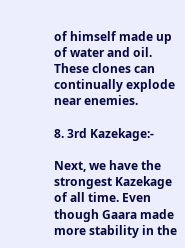of himself made up of water and oil. These clones can continually explode near enemies.

8. 3rd Kazekage:-

Next, we have the strongest Kazekage of all time. Even though Gaara made more stability in the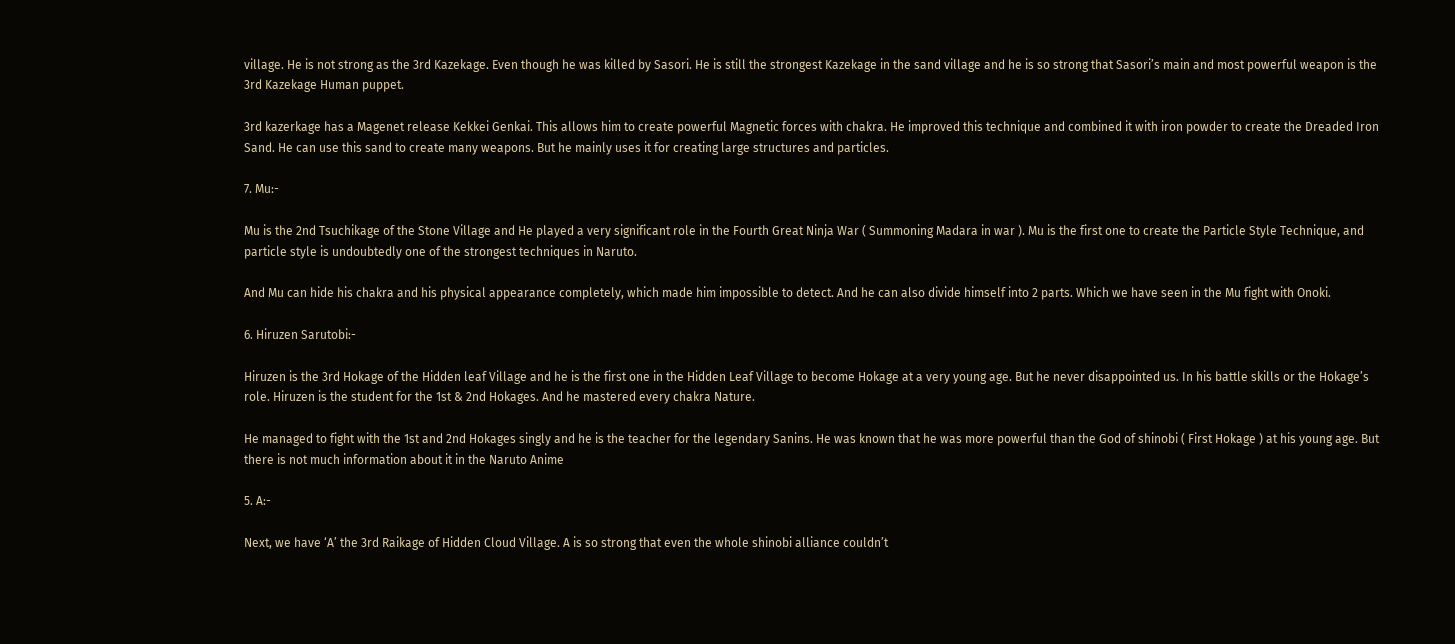village. He is not strong as the 3rd Kazekage. Even though he was killed by Sasori. He is still the strongest Kazekage in the sand village and he is so strong that Sasori’s main and most powerful weapon is the 3rd Kazekage Human puppet.

3rd kazerkage has a Magenet release Kekkei Genkai. This allows him to create powerful Magnetic forces with chakra. He improved this technique and combined it with iron powder to create the Dreaded Iron Sand. He can use this sand to create many weapons. But he mainly uses it for creating large structures and particles.

7. Mu:-

Mu is the 2nd Tsuchikage of the Stone Village and He played a very significant role in the Fourth Great Ninja War ( Summoning Madara in war ). Mu is the first one to create the Particle Style Technique, and particle style is undoubtedly one of the strongest techniques in Naruto.

And Mu can hide his chakra and his physical appearance completely, which made him impossible to detect. And he can also divide himself into 2 parts. Which we have seen in the Mu fight with Onoki.

6. Hiruzen Sarutobi:-

Hiruzen is the 3rd Hokage of the Hidden leaf Village and he is the first one in the Hidden Leaf Village to become Hokage at a very young age. But he never disappointed us. In his battle skills or the Hokage’s role. Hiruzen is the student for the 1st & 2nd Hokages. And he mastered every chakra Nature.

He managed to fight with the 1st and 2nd Hokages singly and he is the teacher for the legendary Sanins. He was known that he was more powerful than the God of shinobi ( First Hokage ) at his young age. But there is not much information about it in the Naruto Anime

5. A:-

Next, we have ‘A’ the 3rd Raikage of Hidden Cloud Village. A is so strong that even the whole shinobi alliance couldn’t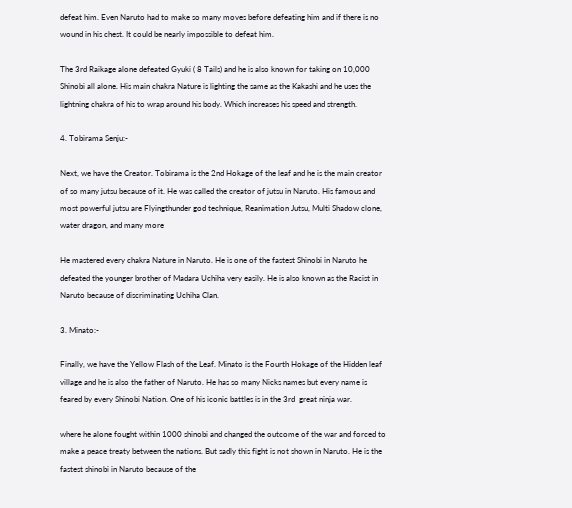defeat him. Even Naruto had to make so many moves before defeating him and if there is no wound in his chest. It could be nearly impossible to defeat him.

The 3rd Raikage alone defeated Gyuki ( 8 Tails) and he is also known for taking on 10,000 Shinobi all alone. His main chakra Nature is lighting the same as the Kakashi and he uses the lightning chakra of his to wrap around his body. Which increases his speed and strength.

4. Tobirama Senju:-

Next, we have the Creator. Tobirama is the 2nd Hokage of the leaf and he is the main creator of so many jutsu because of it. He was called the creator of jutsu in Naruto. His famous and most powerful jutsu are Flyingthunder god technique, Reanimation Jutsu, Multi Shadow clone, water dragon, and many more

He mastered every chakra Nature in Naruto. He is one of the fastest Shinobi in Naruto he defeated the younger brother of Madara Uchiha very easily. He is also known as the Racist in Naruto because of discriminating Uchiha Clan.

3. Minato:-

Finally, we have the Yellow Flash of the Leaf. Minato is the Fourth Hokage of the Hidden leaf village and he is also the father of Naruto. He has so many Nicks names but every name is feared by every Shinobi Nation. One of his iconic battles is in the 3rd  great ninja war.

where he alone fought within 1000 shinobi and changed the outcome of the war and forced to make a peace treaty between the nations. But sadly this fight is not shown in Naruto. He is the fastest shinobi in Naruto because of the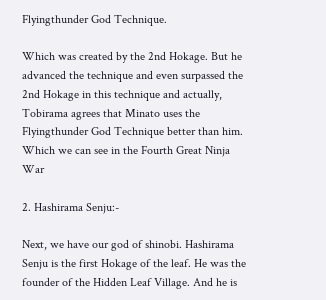Flyingthunder God Technique.

Which was created by the 2nd Hokage. But he advanced the technique and even surpassed the 2nd Hokage in this technique and actually, Tobirama agrees that Minato uses the Flyingthunder God Technique better than him. Which we can see in the Fourth Great Ninja War

2. Hashirama Senju:-

Next, we have our god of shinobi. Hashirama Senju is the first Hokage of the leaf. He was the founder of the Hidden Leaf Village. And he is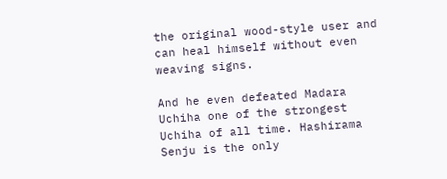the original wood-style user and can heal himself without even weaving signs.

And he even defeated Madara Uchiha one of the strongest Uchiha of all time. Hashirama Senju is the only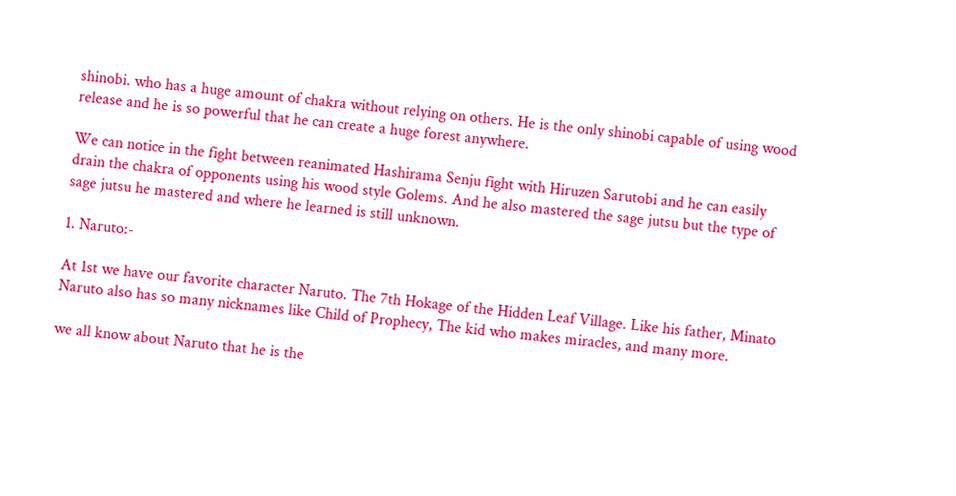shinobi. who has a huge amount of chakra without relying on others. He is the only shinobi capable of using wood release and he is so powerful that he can create a huge forest anywhere.

We can notice in the fight between reanimated Hashirama Senju fight with Hiruzen Sarutobi and he can easily drain the chakra of opponents using his wood style Golems. And he also mastered the sage jutsu but the type of sage jutsu he mastered and where he learned is still unknown.

1. Naruto:-

At 1st we have our favorite character Naruto. The 7th Hokage of the Hidden Leaf Village. Like his father, Minato Naruto also has so many nicknames like Child of Prophecy, The kid who makes miracles, and many more.

we all know about Naruto that he is the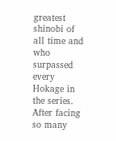greatest shinobi of all time and who surpassed every Hokage in the series. After facing so many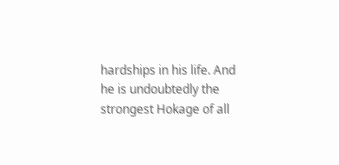hardships in his life. And he is undoubtedly the strongest Hokage of all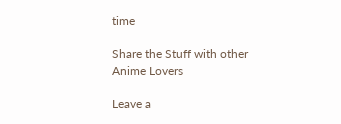time

Share the Stuff with other Anime Lovers

Leave a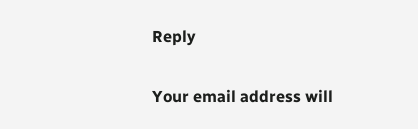Reply

Your email address will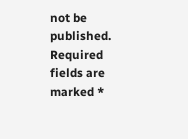not be published. Required fields are marked *